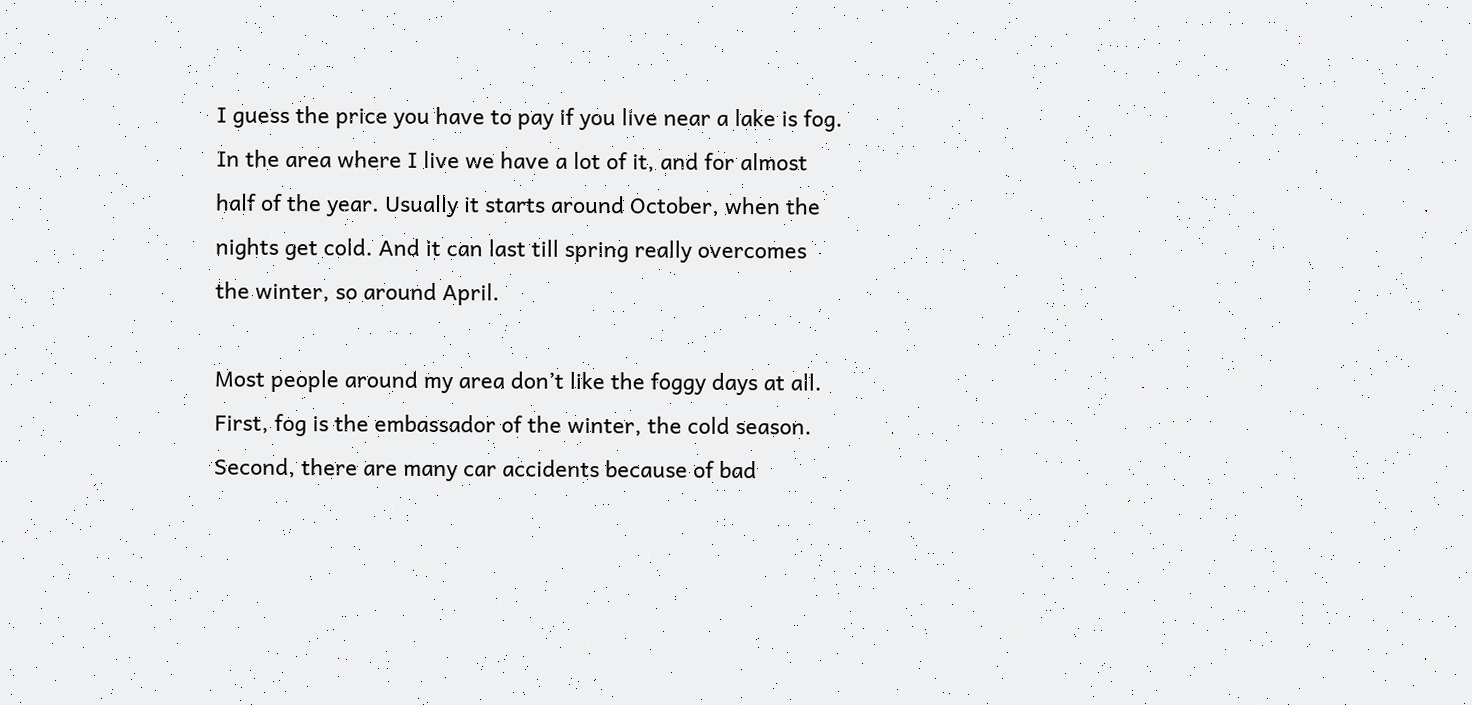I guess the price you have to pay if you live near a lake is fog. In the area where I live we have a lot of it, and for almost half of the year. Usually it starts around October, when the nights get cold. And it can last till spring really overcomes the winter, so around April.

Most people around my area don’t like the foggy days at all. First, fog is the embassador of the winter, the cold season. Second, there are many car accidents because of bad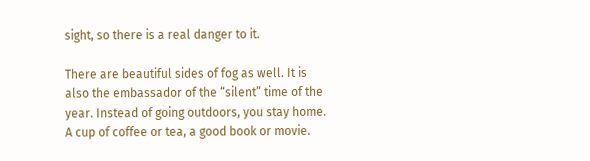sight, so there is a real danger to it.

There are beautiful sides of fog as well. It is also the embassador of the “silent” time of the year. Instead of going outdoors, you stay home. A cup of coffee or tea, a good book or movie.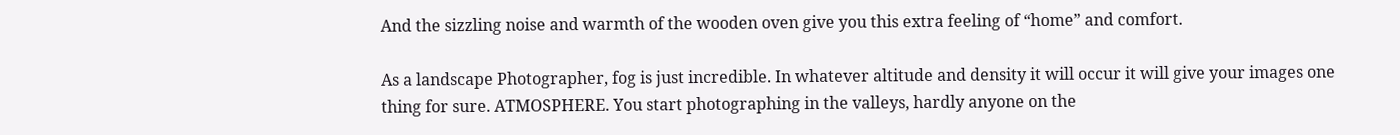And the sizzling noise and warmth of the wooden oven give you this extra feeling of “home” and comfort.

As a landscape Photographer, fog is just incredible. In whatever altitude and density it will occur it will give your images one thing for sure. ATMOSPHERE. You start photographing in the valleys, hardly anyone on the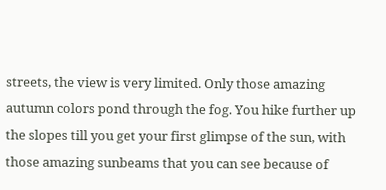streets, the view is very limited. Only those amazing autumn colors pond through the fog. You hike further up the slopes till you get your first glimpse of the sun, with those amazing sunbeams that you can see because of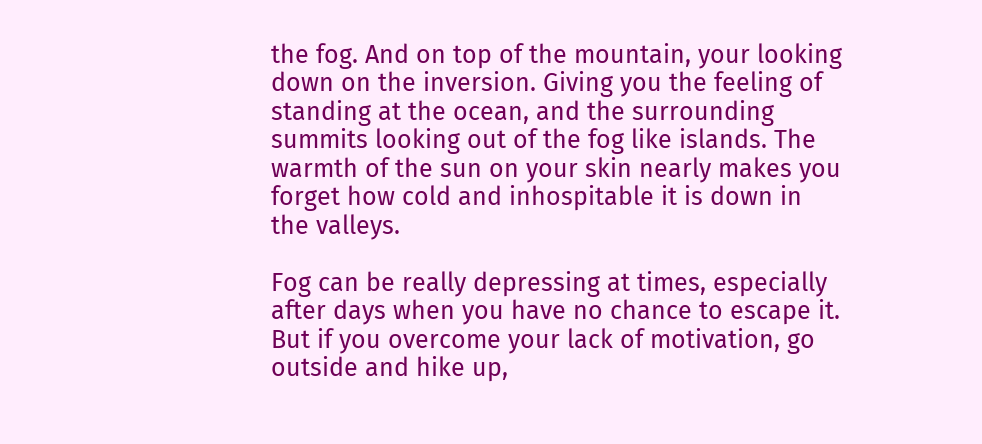the fog. And on top of the mountain, your looking down on the inversion. Giving you the feeling of standing at the ocean, and the surrounding summits looking out of the fog like islands. The warmth of the sun on your skin nearly makes you forget how cold and inhospitable it is down in the valleys.

Fog can be really depressing at times, especially after days when you have no chance to escape it. But if you overcome your lack of motivation, go outside and hike up,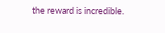the reward is incredible.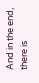And in the end, there is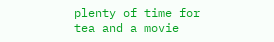plenty of time for tea and a movie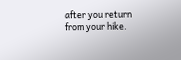after you return from your hike.